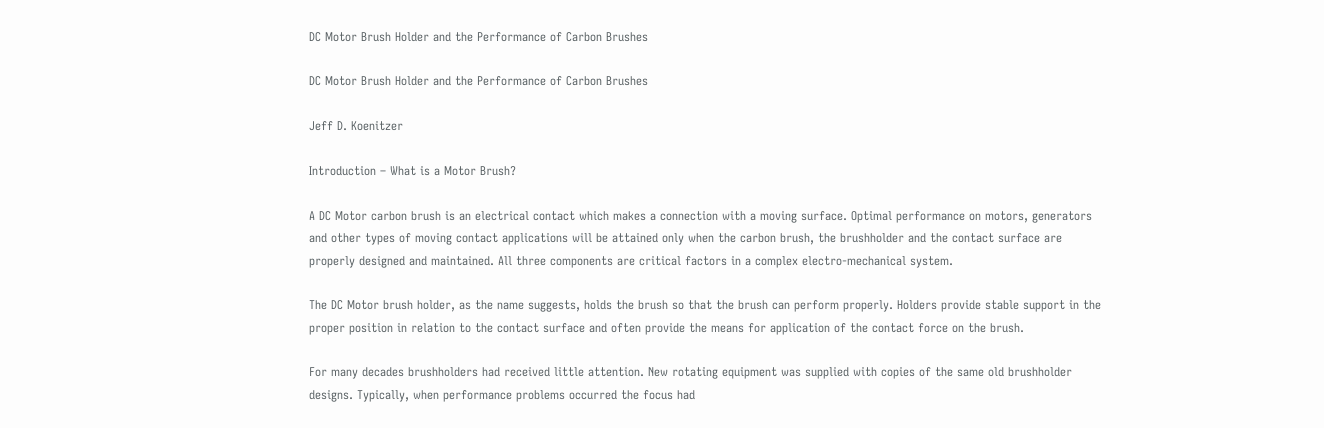DC Motor Brush Holder and the Performance of Carbon Brushes

DC Motor Brush Holder and the Performance of Carbon Brushes

Jeff D. Koenitzer

Introduction – What is a Motor Brush?

A DC Motor carbon brush is an electrical contact which makes a connection with a moving surface. Optimal performance on motors, generators and other types of moving contact applications will be attained only when the carbon brush, the brushholder and the contact surface are properly designed and maintained. All three components are critical factors in a complex electro-mechanical system.

The DC Motor brush holder, as the name suggests, holds the brush so that the brush can perform properly. Holders provide stable support in the proper position in relation to the contact surface and often provide the means for application of the contact force on the brush.

For many decades brushholders had received little attention. New rotating equipment was supplied with copies of the same old brushholder designs. Typically, when performance problems occurred the focus had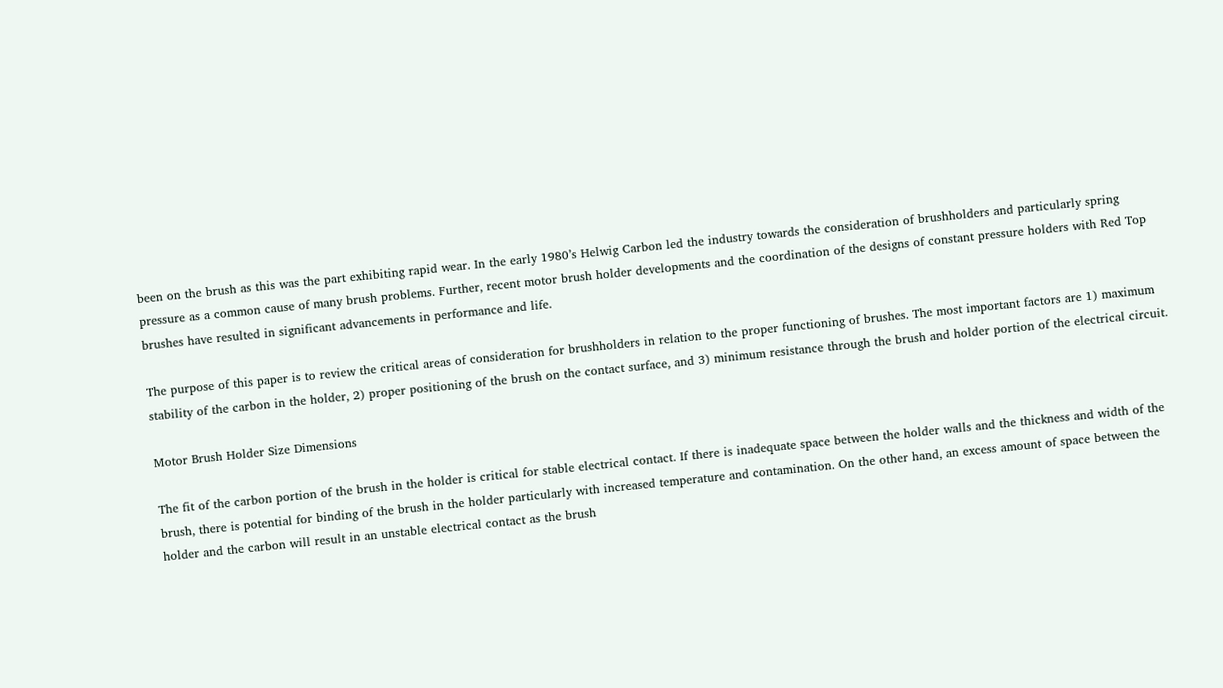been on the brush as this was the part exhibiting rapid wear. In the early 1980’s Helwig Carbon led the industry towards the consideration of brushholders and particularly spring pressure as a common cause of many brush problems. Further, recent motor brush holder developments and the coordination of the designs of constant pressure holders with Red Top brushes have resulted in significant advancements in performance and life.

The purpose of this paper is to review the critical areas of consideration for brushholders in relation to the proper functioning of brushes. The most important factors are 1) maximum stability of the carbon in the holder, 2) proper positioning of the brush on the contact surface, and 3) minimum resistance through the brush and holder portion of the electrical circuit.

Motor Brush Holder Size Dimensions

The fit of the carbon portion of the brush in the holder is critical for stable electrical contact. If there is inadequate space between the holder walls and the thickness and width of the brush, there is potential for binding of the brush in the holder particularly with increased temperature and contamination. On the other hand, an excess amount of space between the holder and the carbon will result in an unstable electrical contact as the brush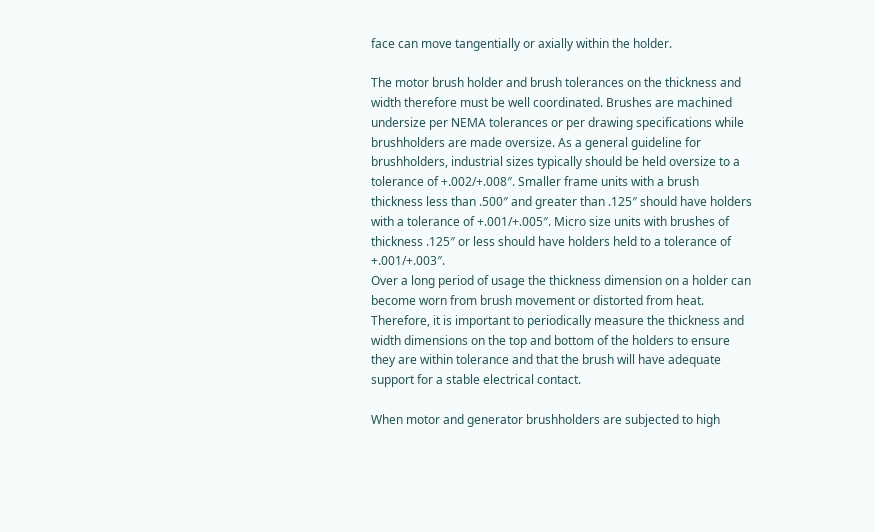face can move tangentially or axially within the holder.

The motor brush holder and brush tolerances on the thickness and width therefore must be well coordinated. Brushes are machined undersize per NEMA tolerances or per drawing specifications while brushholders are made oversize. As a general guideline for brushholders, industrial sizes typically should be held oversize to a tolerance of +.002/+.008″. Smaller frame units with a brush thickness less than .500″ and greater than .125″ should have holders with a tolerance of +.001/+.005″. Micro size units with brushes of thickness .125″ or less should have holders held to a tolerance of +.001/+.003″.
Over a long period of usage the thickness dimension on a holder can become worn from brush movement or distorted from heat. Therefore, it is important to periodically measure the thickness and width dimensions on the top and bottom of the holders to ensure they are within tolerance and that the brush will have adequate support for a stable electrical contact.

When motor and generator brushholders are subjected to high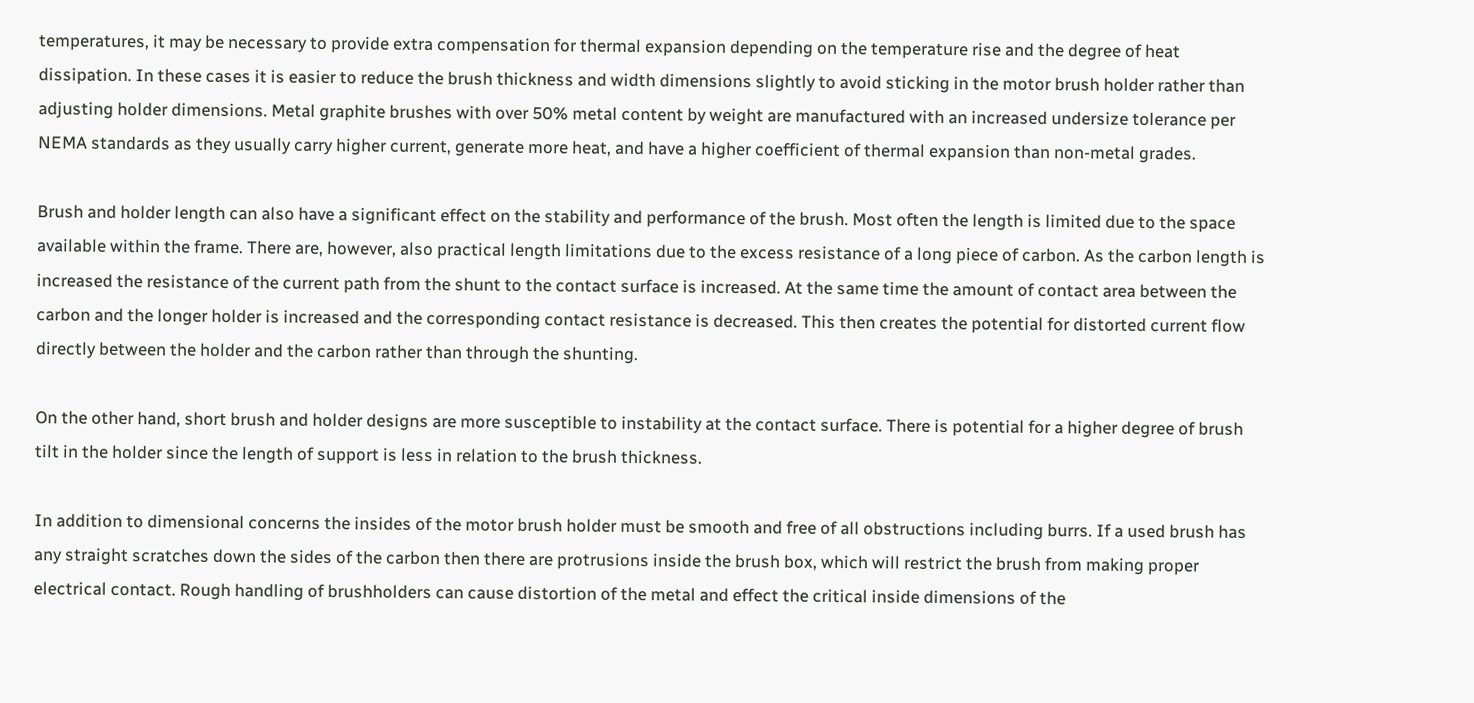temperatures, it may be necessary to provide extra compensation for thermal expansion depending on the temperature rise and the degree of heat dissipation. In these cases it is easier to reduce the brush thickness and width dimensions slightly to avoid sticking in the motor brush holder rather than adjusting holder dimensions. Metal graphite brushes with over 50% metal content by weight are manufactured with an increased undersize tolerance per NEMA standards as they usually carry higher current, generate more heat, and have a higher coefficient of thermal expansion than non-metal grades.

Brush and holder length can also have a significant effect on the stability and performance of the brush. Most often the length is limited due to the space available within the frame. There are, however, also practical length limitations due to the excess resistance of a long piece of carbon. As the carbon length is increased the resistance of the current path from the shunt to the contact surface is increased. At the same time the amount of contact area between the carbon and the longer holder is increased and the corresponding contact resistance is decreased. This then creates the potential for distorted current flow directly between the holder and the carbon rather than through the shunting.

On the other hand, short brush and holder designs are more susceptible to instability at the contact surface. There is potential for a higher degree of brush tilt in the holder since the length of support is less in relation to the brush thickness.

In addition to dimensional concerns the insides of the motor brush holder must be smooth and free of all obstructions including burrs. If a used brush has any straight scratches down the sides of the carbon then there are protrusions inside the brush box, which will restrict the brush from making proper electrical contact. Rough handling of brushholders can cause distortion of the metal and effect the critical inside dimensions of the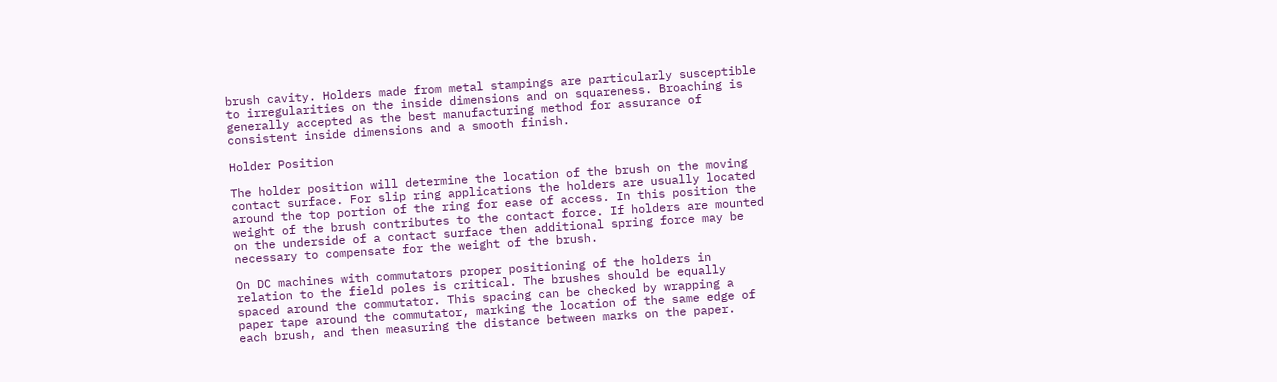brush cavity. Holders made from metal stampings are particularly susceptible to irregularities on the inside dimensions and on squareness. Broaching is generally accepted as the best manufacturing method for assurance of consistent inside dimensions and a smooth finish.

Holder Position

The holder position will determine the location of the brush on the moving contact surface. For slip ring applications the holders are usually located around the top portion of the ring for ease of access. In this position the weight of the brush contributes to the contact force. If holders are mounted on the underside of a contact surface then additional spring force may be necessary to compensate for the weight of the brush.

On DC machines with commutators proper positioning of the holders in relation to the field poles is critical. The brushes should be equally spaced around the commutator. This spacing can be checked by wrapping a paper tape around the commutator, marking the location of the same edge of each brush, and then measuring the distance between marks on the paper.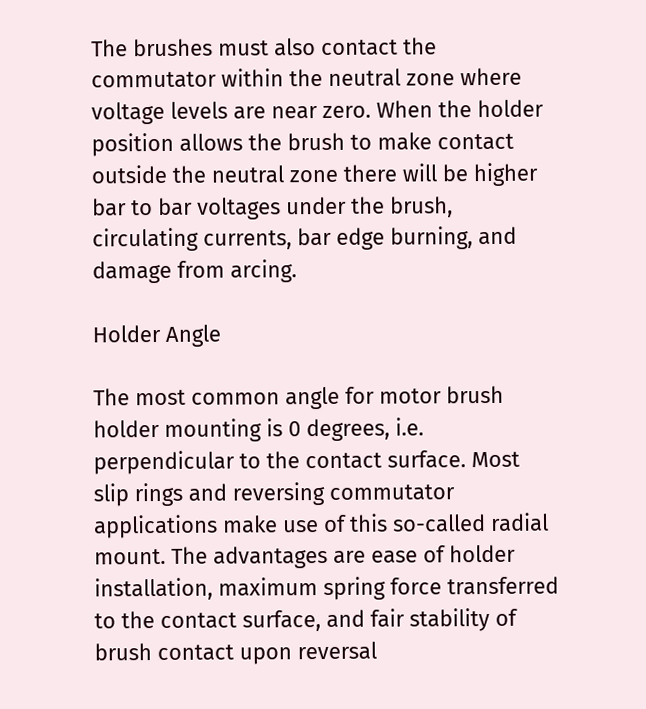The brushes must also contact the commutator within the neutral zone where voltage levels are near zero. When the holder position allows the brush to make contact outside the neutral zone there will be higher bar to bar voltages under the brush, circulating currents, bar edge burning, and damage from arcing.

Holder Angle

The most common angle for motor brush holder mounting is 0 degrees, i.e. perpendicular to the contact surface. Most slip rings and reversing commutator applications make use of this so-called radial mount. The advantages are ease of holder installation, maximum spring force transferred to the contact surface, and fair stability of brush contact upon reversal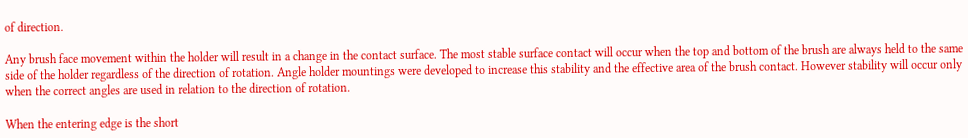of direction.

Any brush face movement within the holder will result in a change in the contact surface. The most stable surface contact will occur when the top and bottom of the brush are always held to the same side of the holder regardless of the direction of rotation. Angle holder mountings were developed to increase this stability and the effective area of the brush contact. However stability will occur only when the correct angles are used in relation to the direction of rotation.

When the entering edge is the short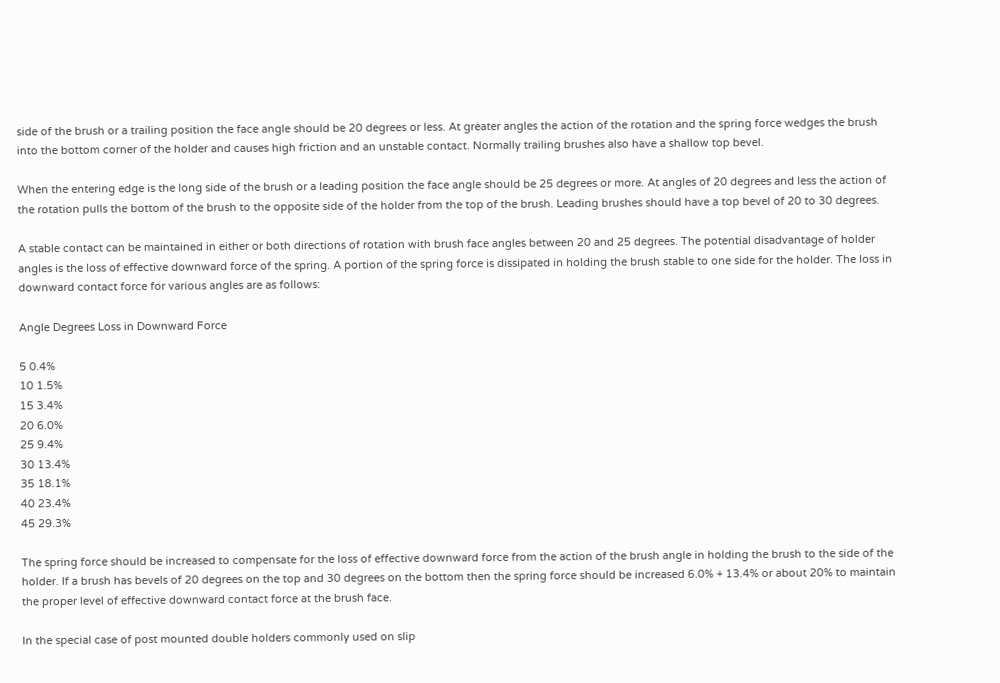side of the brush or a trailing position the face angle should be 20 degrees or less. At greater angles the action of the rotation and the spring force wedges the brush into the bottom corner of the holder and causes high friction and an unstable contact. Normally trailing brushes also have a shallow top bevel.

When the entering edge is the long side of the brush or a leading position the face angle should be 25 degrees or more. At angles of 20 degrees and less the action of the rotation pulls the bottom of the brush to the opposite side of the holder from the top of the brush. Leading brushes should have a top bevel of 20 to 30 degrees.

A stable contact can be maintained in either or both directions of rotation with brush face angles between 20 and 25 degrees. The potential disadvantage of holder angles is the loss of effective downward force of the spring. A portion of the spring force is dissipated in holding the brush stable to one side for the holder. The loss in downward contact force for various angles are as follows:

Angle Degrees Loss in Downward Force

5 0.4%
10 1.5%
15 3.4%
20 6.0%
25 9.4%
30 13.4%
35 18.1%
40 23.4%
45 29.3%

The spring force should be increased to compensate for the loss of effective downward force from the action of the brush angle in holding the brush to the side of the holder. If a brush has bevels of 20 degrees on the top and 30 degrees on the bottom then the spring force should be increased 6.0% + 13.4% or about 20% to maintain the proper level of effective downward contact force at the brush face.

In the special case of post mounted double holders commonly used on slip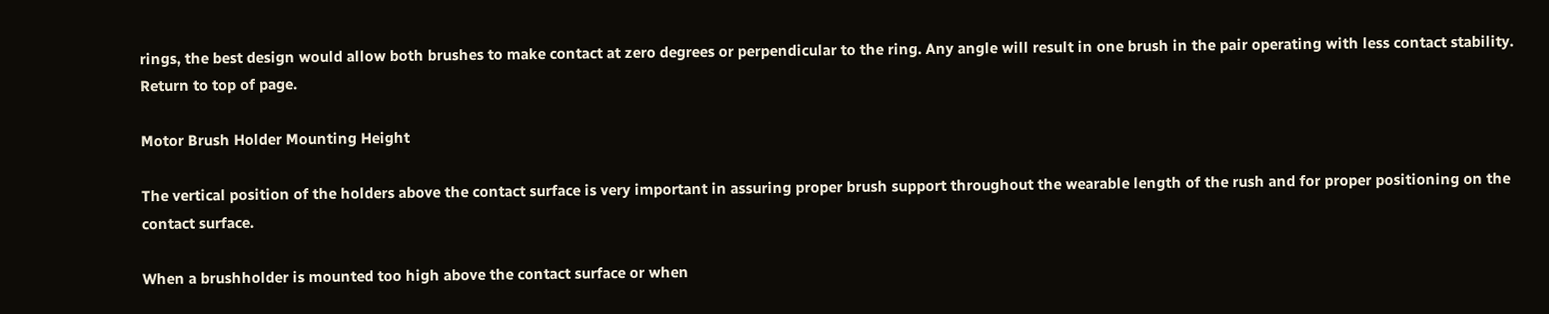rings, the best design would allow both brushes to make contact at zero degrees or perpendicular to the ring. Any angle will result in one brush in the pair operating with less contact stability.
Return to top of page.

Motor Brush Holder Mounting Height

The vertical position of the holders above the contact surface is very important in assuring proper brush support throughout the wearable length of the rush and for proper positioning on the contact surface.

When a brushholder is mounted too high above the contact surface or when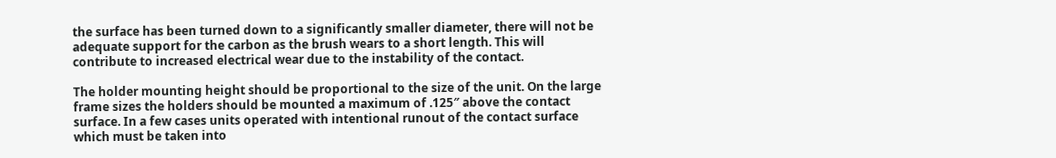the surface has been turned down to a significantly smaller diameter, there will not be adequate support for the carbon as the brush wears to a short length. This will contribute to increased electrical wear due to the instability of the contact.

The holder mounting height should be proportional to the size of the unit. On the large frame sizes the holders should be mounted a maximum of .125″ above the contact surface. In a few cases units operated with intentional runout of the contact surface which must be taken into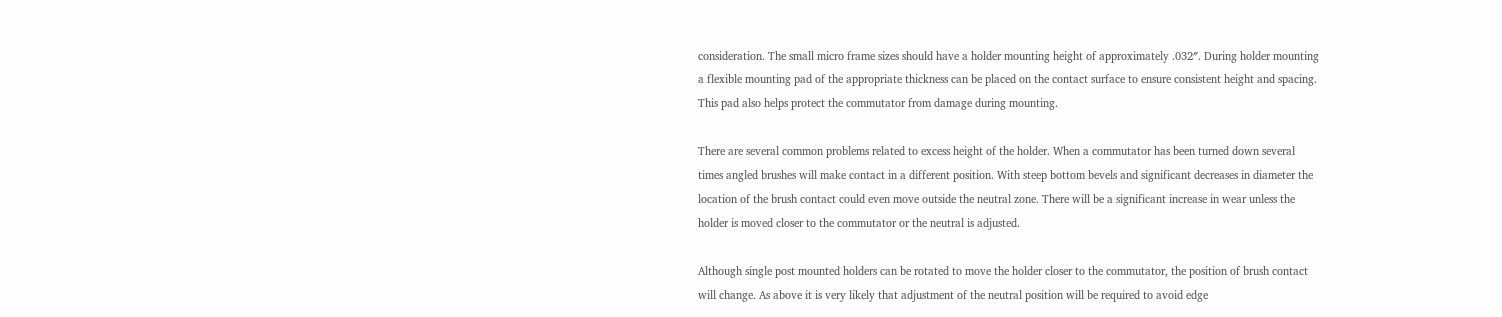consideration. The small micro frame sizes should have a holder mounting height of approximately .032″. During holder mounting a flexible mounting pad of the appropriate thickness can be placed on the contact surface to ensure consistent height and spacing. This pad also helps protect the commutator from damage during mounting.

There are several common problems related to excess height of the holder. When a commutator has been turned down several times angled brushes will make contact in a different position. With steep bottom bevels and significant decreases in diameter the location of the brush contact could even move outside the neutral zone. There will be a significant increase in wear unless the holder is moved closer to the commutator or the neutral is adjusted.

Although single post mounted holders can be rotated to move the holder closer to the commutator, the position of brush contact will change. As above it is very likely that adjustment of the neutral position will be required to avoid edge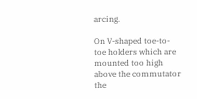arcing.

On V-shaped toe-to-toe holders which are mounted too high above the commutator the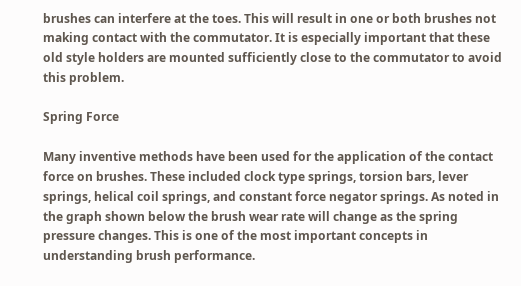brushes can interfere at the toes. This will result in one or both brushes not making contact with the commutator. It is especially important that these old style holders are mounted sufficiently close to the commutator to avoid this problem.

Spring Force

Many inventive methods have been used for the application of the contact force on brushes. These included clock type springs, torsion bars, lever springs, helical coil springs, and constant force negator springs. As noted in the graph shown below the brush wear rate will change as the spring pressure changes. This is one of the most important concepts in understanding brush performance.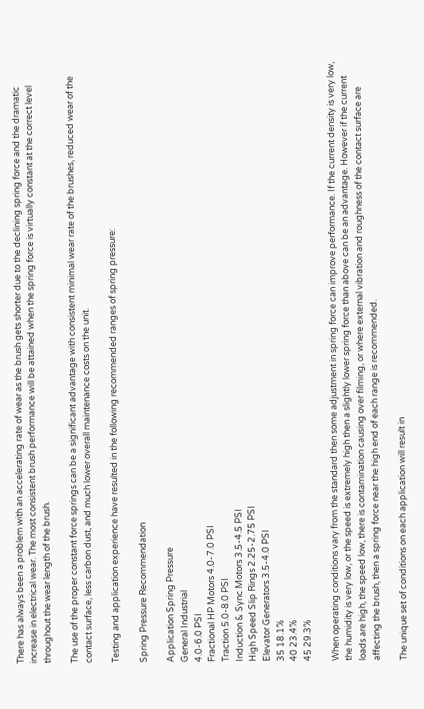There has always been a problem with an accelerating rate of wear as the brush gets shorter due to the declining spring force and the dramatic increase in electrical wear. The most consistent brush performance will be attained when the spring force is virtually constant at the correct level throughout the wear length of the brush.

The use of the proper constant force springs can be a significant advantage with consistent minimal wear rate of the brushes, reduced wear of the contact surface, less carbon dust, and much lower overall maintenance costs on the unit.

Testing and application experience have resulted in the following recommended ranges of spring pressure:

Spring Pressure Recommendation

Application Spring Pressure
General Industrial
4.0-6.0 PSI
Fractional HP Motors 4.0-7.0 PSI
Traction 5.0-8.0 PSI
Induction & Sync Motors 3.5-4.5 PSI
High Speed Slip Rings 2.25-2.75 PSI
Elevator Generators 3.5-4.0 PSI
35 18.1%
40 23.4%
45 29.3%

When operating conditions vary from the standard then some adjustment in spring force can improve performance. If the current density is very low, the humidity is very low, or the speed is extremely high then a slightly lower spring force than above can be an advantage. However if the current loads are high, the speed low, there is contamination causing over filming, or where external vibration and roughness of the contact surface are affecting the brush, then a spring force near the high end of each range is recommended.

The unique set of conditions on each application will result in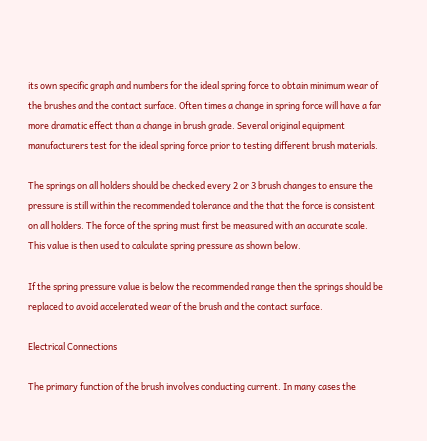its own specific graph and numbers for the ideal spring force to obtain minimum wear of the brushes and the contact surface. Often times a change in spring force will have a far more dramatic effect than a change in brush grade. Several original equipment manufacturers test for the ideal spring force prior to testing different brush materials.

The springs on all holders should be checked every 2 or 3 brush changes to ensure the pressure is still within the recommended tolerance and the that the force is consistent on all holders. The force of the spring must first be measured with an accurate scale. This value is then used to calculate spring pressure as shown below.

If the spring pressure value is below the recommended range then the springs should be replaced to avoid accelerated wear of the brush and the contact surface.

Electrical Connections

The primary function of the brush involves conducting current. In many cases the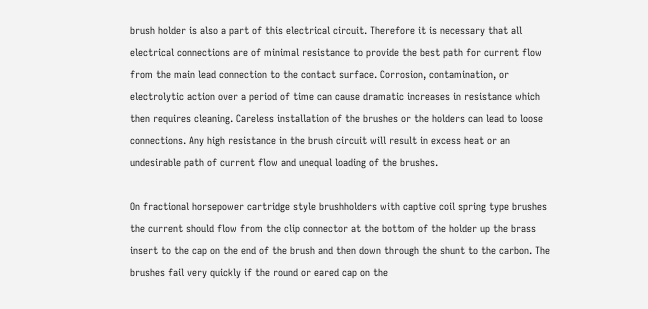brush holder is also a part of this electrical circuit. Therefore it is necessary that all electrical connections are of minimal resistance to provide the best path for current flow from the main lead connection to the contact surface. Corrosion, contamination, or electrolytic action over a period of time can cause dramatic increases in resistance which then requires cleaning. Careless installation of the brushes or the holders can lead to loose connections. Any high resistance in the brush circuit will result in excess heat or an undesirable path of current flow and unequal loading of the brushes.

On fractional horsepower cartridge style brushholders with captive coil spring type brushes the current should flow from the clip connector at the bottom of the holder up the brass insert to the cap on the end of the brush and then down through the shunt to the carbon. The brushes fail very quickly if the round or eared cap on the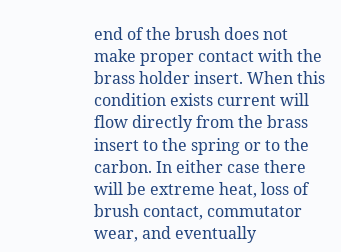end of the brush does not make proper contact with the brass holder insert. When this condition exists current will flow directly from the brass insert to the spring or to the carbon. In either case there will be extreme heat, loss of brush contact, commutator wear, and eventually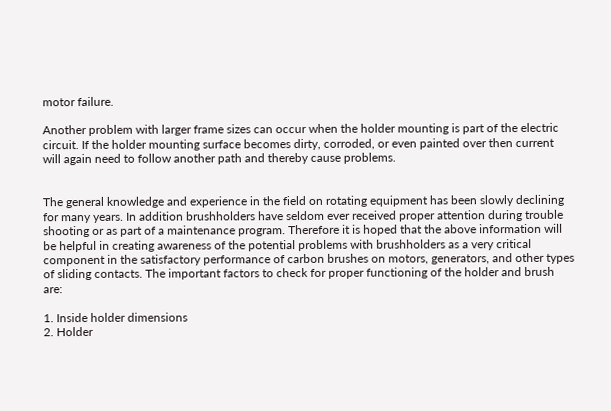motor failure.

Another problem with larger frame sizes can occur when the holder mounting is part of the electric circuit. If the holder mounting surface becomes dirty, corroded, or even painted over then current will again need to follow another path and thereby cause problems.


The general knowledge and experience in the field on rotating equipment has been slowly declining for many years. In addition brushholders have seldom ever received proper attention during trouble shooting or as part of a maintenance program. Therefore it is hoped that the above information will be helpful in creating awareness of the potential problems with brushholders as a very critical component in the satisfactory performance of carbon brushes on motors, generators, and other types of sliding contacts. The important factors to check for proper functioning of the holder and brush are:

1. Inside holder dimensions
2. Holder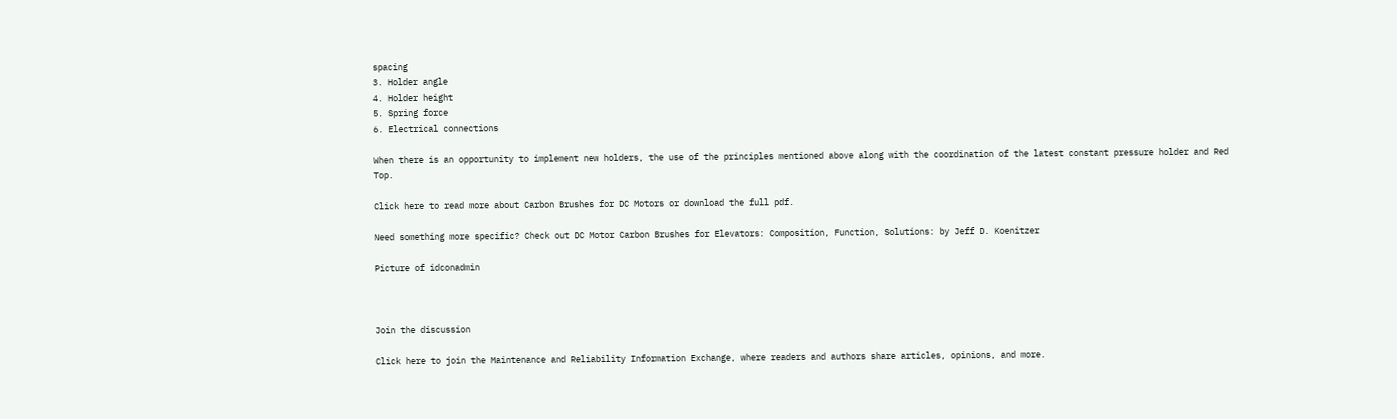spacing
3. Holder angle
4. Holder height
5. Spring force
6. Electrical connections

When there is an opportunity to implement new holders, the use of the principles mentioned above along with the coordination of the latest constant pressure holder and Red Top.

Click here to read more about Carbon Brushes for DC Motors or download the full pdf.

Need something more specific? Check out DC Motor Carbon Brushes for Elevators: Composition, Function, Solutions: by Jeff D. Koenitzer

Picture of idconadmin



Join the discussion

Click here to join the Maintenance and Reliability Information Exchange, where readers and authors share articles, opinions, and more.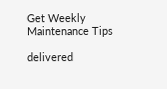Get Weekly Maintenance Tips

delivered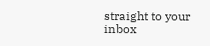straight to your inbox